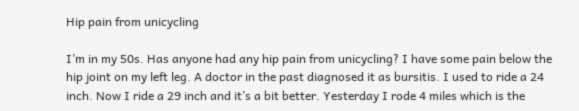Hip pain from unicycling

I’m in my 50s. Has anyone had any hip pain from unicycling? I have some pain below the hip joint on my left leg. A doctor in the past diagnosed it as bursitis. I used to ride a 24 inch. Now I ride a 29 inch and it’s a bit better. Yesterday I rode 4 miles which is the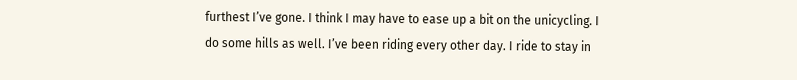furthest I’ve gone. I think I may have to ease up a bit on the unicycling. I do some hills as well. I’ve been riding every other day. I ride to stay in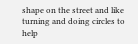shape on the street and like turning and doing circles to help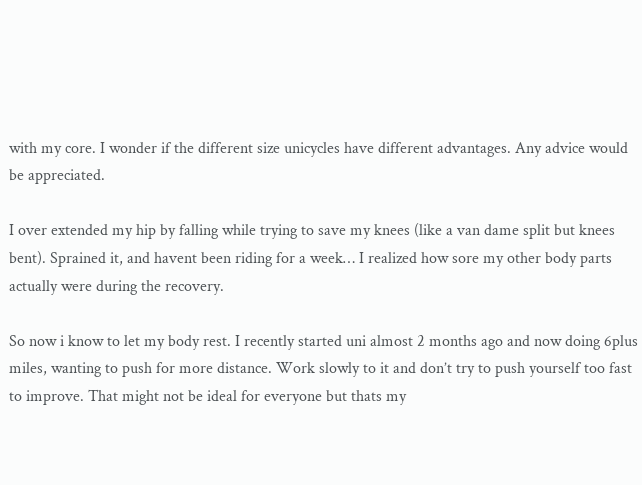with my core. I wonder if the different size unicycles have different advantages. Any advice would be appreciated.

I over extended my hip by falling while trying to save my knees (like a van dame split but knees bent). Sprained it, and havent been riding for a week… I realized how sore my other body parts actually were during the recovery.

So now i know to let my body rest. I recently started uni almost 2 months ago and now doing 6plus miles, wanting to push for more distance. Work slowly to it and don’t try to push yourself too fast to improve. That might not be ideal for everyone but thats my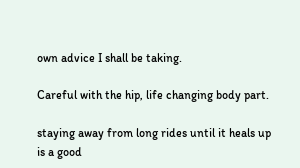own advice I shall be taking.

Careful with the hip, life changing body part.

staying away from long rides until it heals up is a good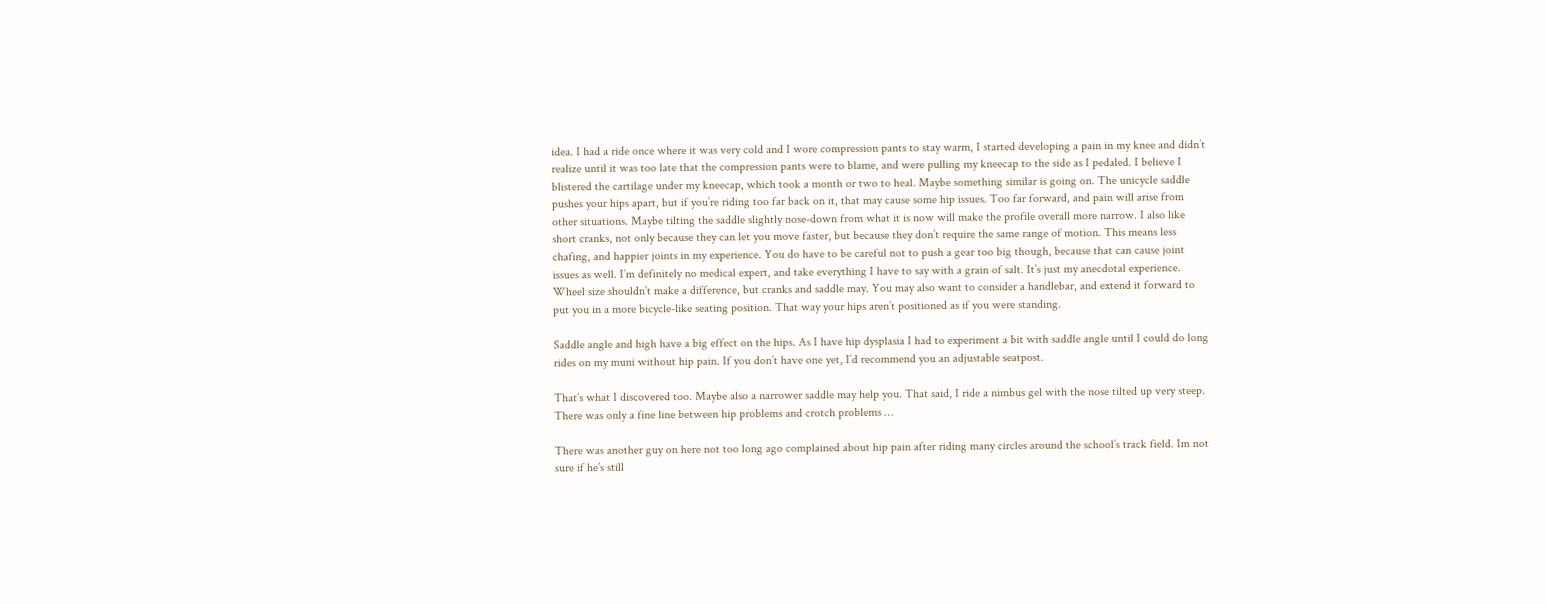idea. I had a ride once where it was very cold and I wore compression pants to stay warm, I started developing a pain in my knee and didn’t realize until it was too late that the compression pants were to blame, and were pulling my kneecap to the side as I pedaled. I believe I blistered the cartilage under my kneecap, which took a month or two to heal. Maybe something similar is going on. The unicycle saddle pushes your hips apart, but if you’re riding too far back on it, that may cause some hip issues. Too far forward, and pain will arise from other situations. Maybe tilting the saddle slightly nose-down from what it is now will make the profile overall more narrow. I also like short cranks, not only because they can let you move faster, but because they don’t require the same range of motion. This means less chafing, and happier joints in my experience. You do have to be careful not to push a gear too big though, because that can cause joint issues as well. I’m definitely no medical expert, and take everything I have to say with a grain of salt. It’s just my anecdotal experience. Wheel size shouldn’t make a difference, but cranks and saddle may. You may also want to consider a handlebar, and extend it forward to put you in a more bicycle-like seating position. That way your hips aren’t positioned as if you were standing.

Saddle angle and high have a big effect on the hips. As I have hip dysplasia I had to experiment a bit with saddle angle until I could do long rides on my muni without hip pain. If you don’t have one yet, I’d recommend you an adjustable seatpost.

That’s what I discovered too. Maybe also a narrower saddle may help you. That said, I ride a nimbus gel with the nose tilted up very steep. There was only a fine line between hip problems and crotch problems …

There was another guy on here not too long ago complained about hip pain after riding many circles around the school’s track field. Im not sure if he’s still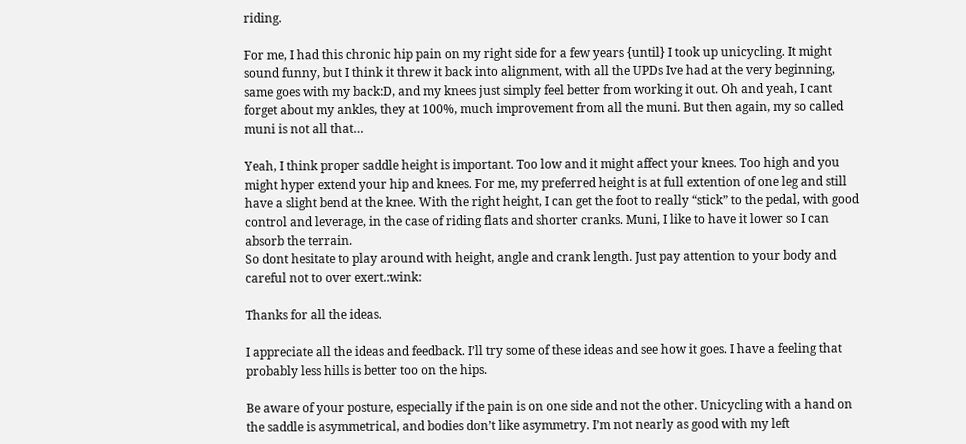riding.

For me, I had this chronic hip pain on my right side for a few years {until} I took up unicycling. It might sound funny, but I think it threw it back into alignment, with all the UPDs Ive had at the very beginning, same goes with my back:D, and my knees just simply feel better from working it out. Oh and yeah, I cant forget about my ankles, they at 100%, much improvement from all the muni. But then again, my so called muni is not all that…

Yeah, I think proper saddle height is important. Too low and it might affect your knees. Too high and you might hyper extend your hip and knees. For me, my preferred height is at full extention of one leg and still have a slight bend at the knee. With the right height, I can get the foot to really “stick” to the pedal, with good control and leverage, in the case of riding flats and shorter cranks. Muni, I like to have it lower so I can absorb the terrain.
So dont hesitate to play around with height, angle and crank length. Just pay attention to your body and careful not to over exert.:wink:

Thanks for all the ideas.

I appreciate all the ideas and feedback. I’ll try some of these ideas and see how it goes. I have a feeling that probably less hills is better too on the hips.

Be aware of your posture, especially if the pain is on one side and not the other. Unicycling with a hand on the saddle is asymmetrical, and bodies don’t like asymmetry. I’m not nearly as good with my left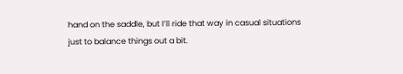hand on the saddle, but I’ll ride that way in casual situations just to balance things out a bit.